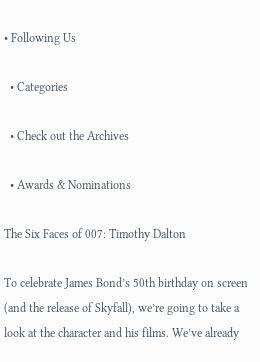• Following Us

  • Categories

  • Check out the Archives

  • Awards & Nominations

The Six Faces of 007: Timothy Dalton

To celebrate James Bond’s 50th birthday on screen (and the release of Skyfall), we’re going to take a look at the character and his films. We’ve already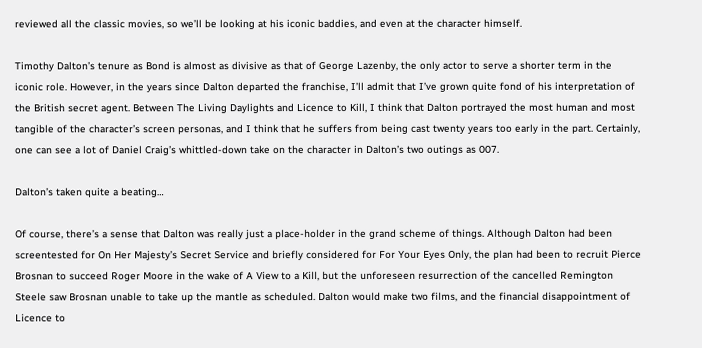reviewed all the classic movies, so we’ll be looking at his iconic baddies, and even at the character himself.

Timothy Dalton’s tenure as Bond is almost as divisive as that of George Lazenby, the only actor to serve a shorter term in the iconic role. However, in the years since Dalton departed the franchise, I’ll admit that I’ve grown quite fond of his interpretation of the British secret agent. Between The Living Daylights and Licence to Kill, I think that Dalton portrayed the most human and most tangible of the character’s screen personas, and I think that he suffers from being cast twenty years too early in the part. Certainly, one can see a lot of Daniel Craig’s whittled-down take on the character in Dalton’s two outings as 007.

Dalton’s taken quite a beating…

Of course, there’s a sense that Dalton was really just a place-holder in the grand scheme of things. Although Dalton had been screentested for On Her Majesty’s Secret Service and briefly considered for For Your Eyes Only, the plan had been to recruit Pierce Brosnan to succeed Roger Moore in the wake of A View to a Kill, but the unforeseen resurrection of the cancelled Remington Steele saw Brosnan unable to take up the mantle as scheduled. Dalton would make two films, and the financial disappointment of Licence to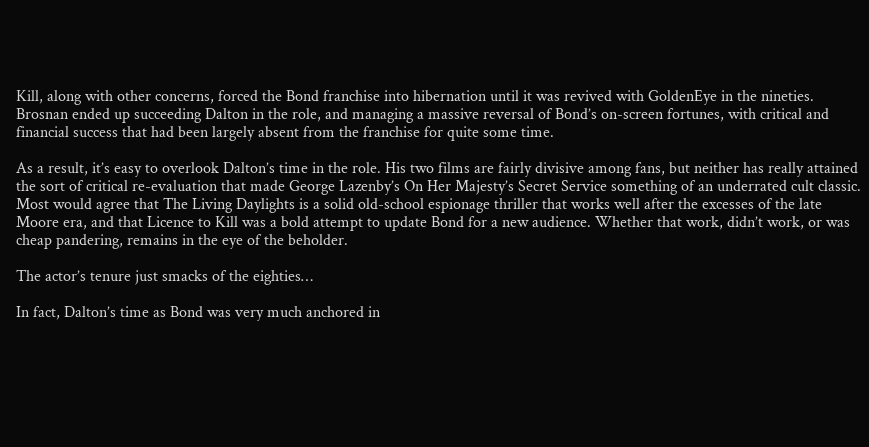Kill, along with other concerns, forced the Bond franchise into hibernation until it was revived with GoldenEye in the nineties. Brosnan ended up succeeding Dalton in the role, and managing a massive reversal of Bond’s on-screen fortunes, with critical and financial success that had been largely absent from the franchise for quite some time.

As a result, it’s easy to overlook Dalton’s time in the role. His two films are fairly divisive among fans, but neither has really attained the sort of critical re-evaluation that made George Lazenby’s On Her Majesty’s Secret Service something of an underrated cult classic. Most would agree that The Living Daylights is a solid old-school espionage thriller that works well after the excesses of the late Moore era, and that Licence to Kill was a bold attempt to update Bond for a new audience. Whether that work, didn’t work, or was cheap pandering, remains in the eye of the beholder.

The actor’s tenure just smacks of the eighties…

In fact, Dalton’s time as Bond was very much anchored in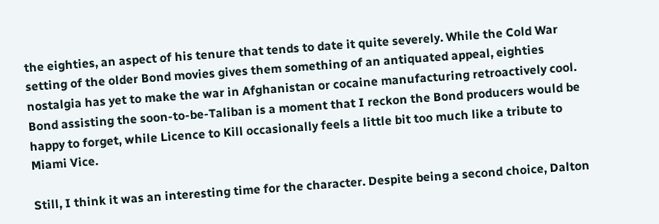the eighties, an aspect of his tenure that tends to date it quite severely. While the Cold War setting of the older Bond movies gives them something of an antiquated appeal, eighties nostalgia has yet to make the war in Afghanistan or cocaine manufacturing retroactively cool. Bond assisting the soon-to-be-Taliban is a moment that I reckon the Bond producers would be happy to forget, while Licence to Kill occasionally feels a little bit too much like a tribute to Miami Vice.

Still, I think it was an interesting time for the character. Despite being a second choice, Dalton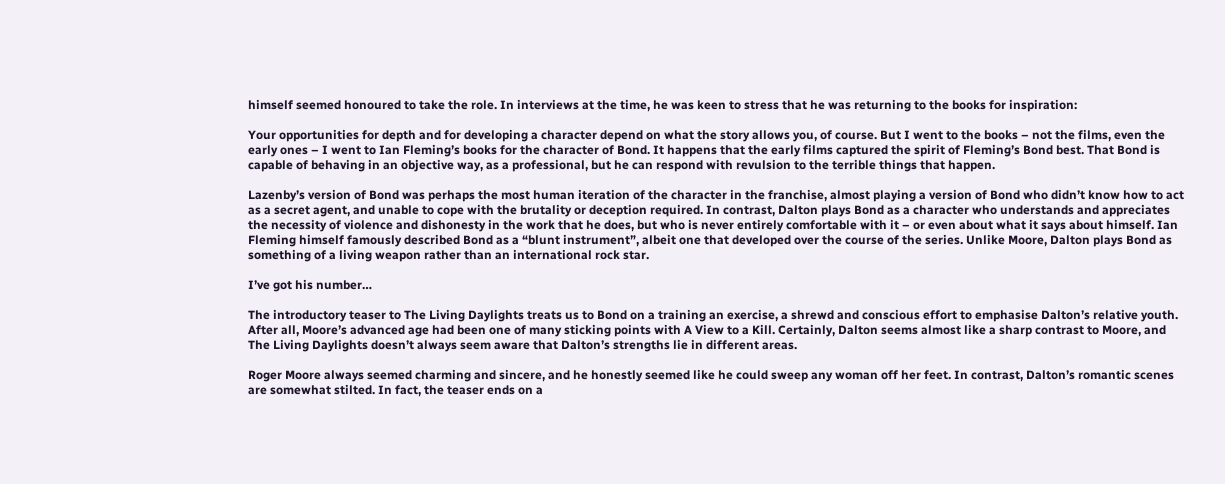himself seemed honoured to take the role. In interviews at the time, he was keen to stress that he was returning to the books for inspiration:

Your opportunities for depth and for developing a character depend on what the story allows you, of course. But I went to the books – not the films, even the early ones – I went to Ian Fleming’s books for the character of Bond. It happens that the early films captured the spirit of Fleming’s Bond best. That Bond is capable of behaving in an objective way, as a professional, but he can respond with revulsion to the terrible things that happen.

Lazenby’s version of Bond was perhaps the most human iteration of the character in the franchise, almost playing a version of Bond who didn’t know how to act as a secret agent, and unable to cope with the brutality or deception required. In contrast, Dalton plays Bond as a character who understands and appreciates the necessity of violence and dishonesty in the work that he does, but who is never entirely comfortable with it – or even about what it says about himself. Ian Fleming himself famously described Bond as a “blunt instrument”, albeit one that developed over the course of the series. Unlike Moore, Dalton plays Bond as something of a living weapon rather than an international rock star.

I’ve got his number…

The introductory teaser to The Living Daylights treats us to Bond on a training an exercise, a shrewd and conscious effort to emphasise Dalton’s relative youth. After all, Moore’s advanced age had been one of many sticking points with A View to a Kill. Certainly, Dalton seems almost like a sharp contrast to Moore, and The Living Daylights doesn’t always seem aware that Dalton’s strengths lie in different areas.

Roger Moore always seemed charming and sincere, and he honestly seemed like he could sweep any woman off her feet. In contrast, Dalton’s romantic scenes are somewhat stilted. In fact, the teaser ends on a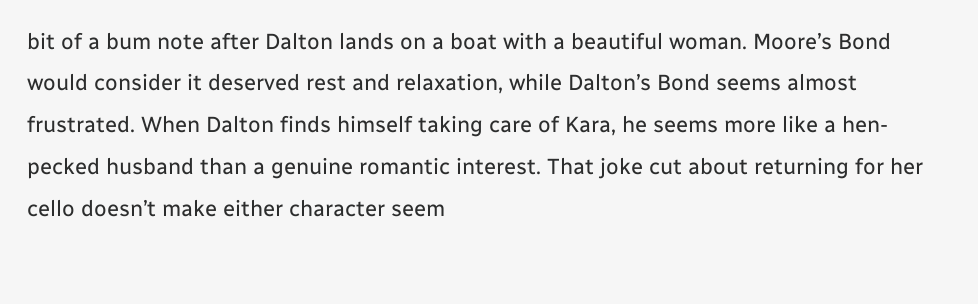bit of a bum note after Dalton lands on a boat with a beautiful woman. Moore’s Bond would consider it deserved rest and relaxation, while Dalton’s Bond seems almost frustrated. When Dalton finds himself taking care of Kara, he seems more like a hen-pecked husband than a genuine romantic interest. That joke cut about returning for her cello doesn’t make either character seem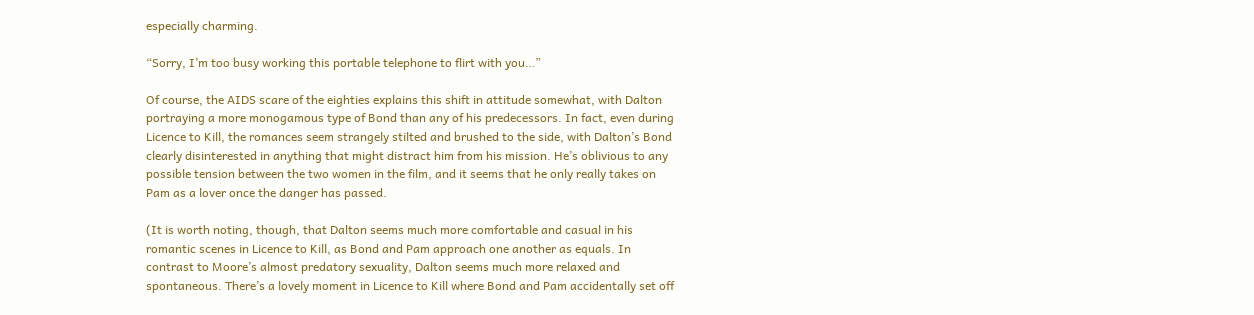especially charming.

“Sorry, I’m too busy working this portable telephone to flirt with you…”

Of course, the AIDS scare of the eighties explains this shift in attitude somewhat, with Dalton portraying a more monogamous type of Bond than any of his predecessors. In fact, even during Licence to Kill, the romances seem strangely stilted and brushed to the side, with Dalton’s Bond clearly disinterested in anything that might distract him from his mission. He’s oblivious to any possible tension between the two women in the film, and it seems that he only really takes on Pam as a lover once the danger has passed.

(It is worth noting, though, that Dalton seems much more comfortable and casual in his romantic scenes in Licence to Kill, as Bond and Pam approach one another as equals. In contrast to Moore’s almost predatory sexuality, Dalton seems much more relaxed and spontaneous. There’s a lovely moment in Licence to Kill where Bond and Pam accidentally set off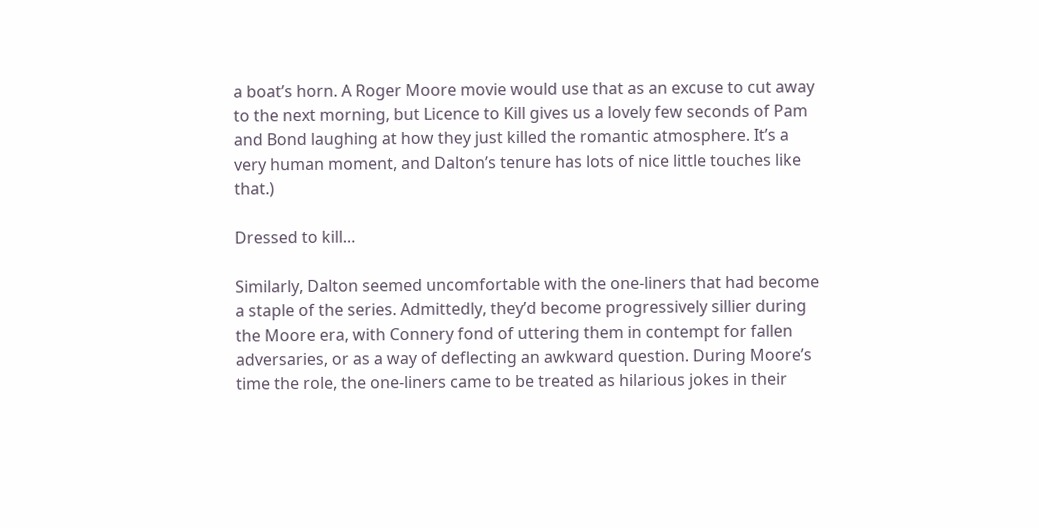a boat’s horn. A Roger Moore movie would use that as an excuse to cut away to the next morning, but Licence to Kill gives us a lovely few seconds of Pam and Bond laughing at how they just killed the romantic atmosphere. It’s a very human moment, and Dalton’s tenure has lots of nice little touches like that.)

Dressed to kill…

Similarly, Dalton seemed uncomfortable with the one-liners that had become a staple of the series. Admittedly, they’d become progressively sillier during the Moore era, with Connery fond of uttering them in contempt for fallen adversaries, or as a way of deflecting an awkward question. During Moore’s time the role, the one-liners came to be treated as hilarious jokes in their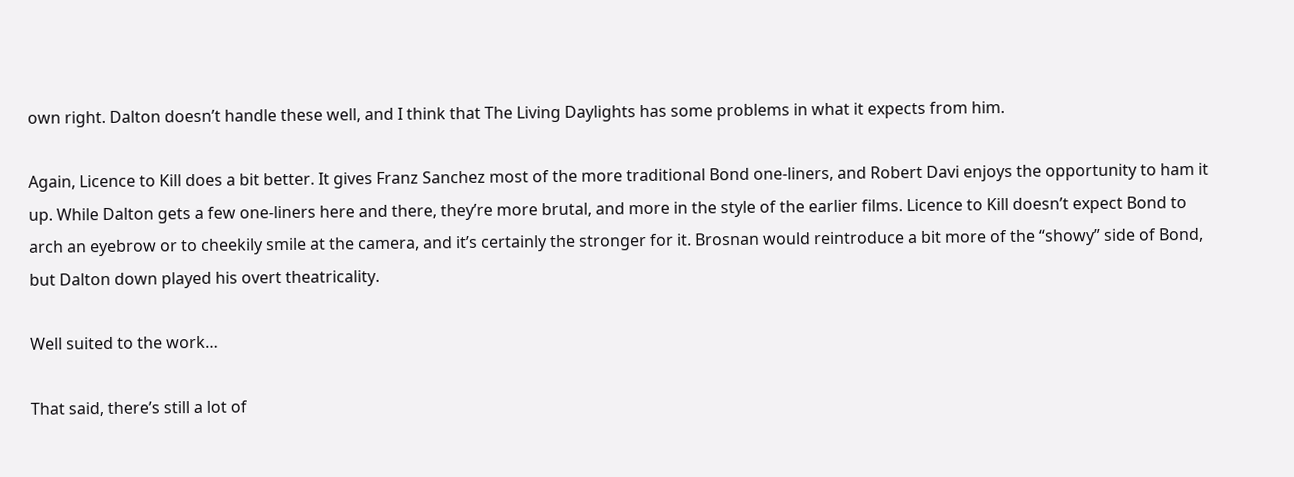own right. Dalton doesn’t handle these well, and I think that The Living Daylights has some problems in what it expects from him.

Again, Licence to Kill does a bit better. It gives Franz Sanchez most of the more traditional Bond one-liners, and Robert Davi enjoys the opportunity to ham it up. While Dalton gets a few one-liners here and there, they’re more brutal, and more in the style of the earlier films. Licence to Kill doesn’t expect Bond to arch an eyebrow or to cheekily smile at the camera, and it’s certainly the stronger for it. Brosnan would reintroduce a bit more of the “showy” side of Bond, but Dalton down played his overt theatricality.

Well suited to the work…

That said, there’s still a lot of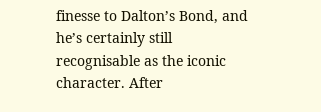finesse to Dalton’s Bond, and he’s certainly still recognisable as the iconic character. After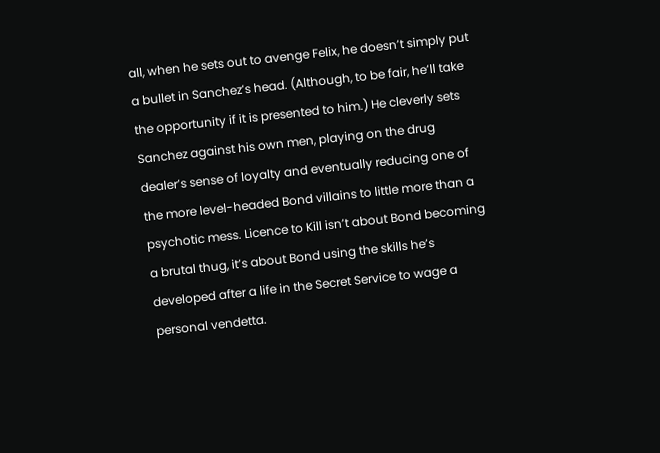all, when he sets out to avenge Felix, he doesn’t simply put a bullet in Sanchez’s head. (Although, to be fair, he’ll take the opportunity if it is presented to him.) He cleverly sets Sanchez against his own men, playing on the drug dealer’s sense of loyalty and eventually reducing one of the more level-headed Bond villains to little more than a psychotic mess. Licence to Kill isn’t about Bond becoming a brutal thug, it’s about Bond using the skills he’s developed after a life in the Secret Service to wage a personal vendetta.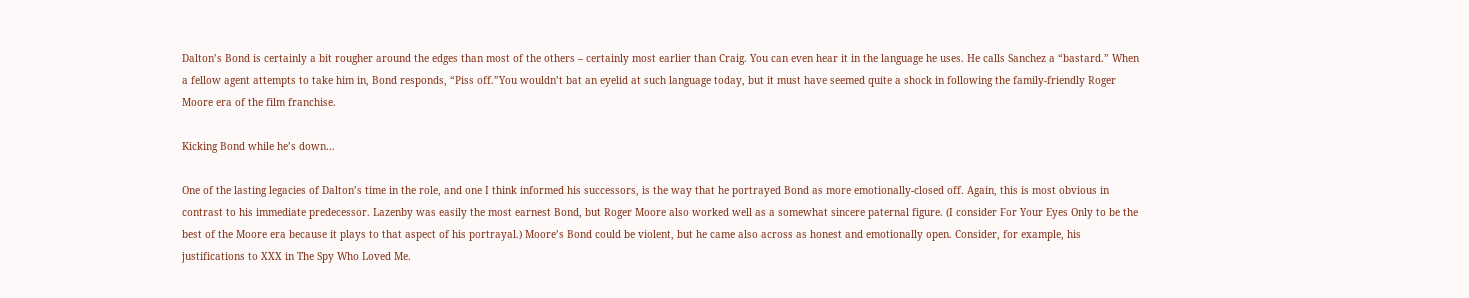Dalton’s Bond is certainly a bit rougher around the edges than most of the others – certainly most earlier than Craig. You can even hear it in the language he uses. He calls Sanchez a “bastard.” When a fellow agent attempts to take him in, Bond responds, “Piss off.”You wouldn’t bat an eyelid at such language today, but it must have seemed quite a shock in following the family-friendly Roger Moore era of the film franchise.

Kicking Bond while he’s down…

One of the lasting legacies of Dalton’s time in the role, and one I think informed his successors, is the way that he portrayed Bond as more emotionally-closed off. Again, this is most obvious in contrast to his immediate predecessor. Lazenby was easily the most earnest Bond, but Roger Moore also worked well as a somewhat sincere paternal figure. (I consider For Your Eyes Only to be the best of the Moore era because it plays to that aspect of his portrayal.) Moore’s Bond could be violent, but he came also across as honest and emotionally open. Consider, for example, his justifications to XXX in The Spy Who Loved Me.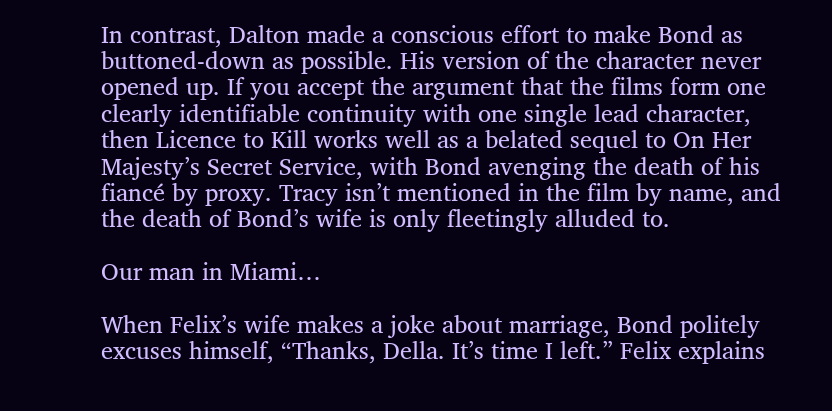In contrast, Dalton made a conscious effort to make Bond as buttoned-down as possible. His version of the character never opened up. If you accept the argument that the films form one clearly identifiable continuity with one single lead character, then Licence to Kill works well as a belated sequel to On Her Majesty’s Secret Service, with Bond avenging the death of his fiancé by proxy. Tracy isn’t mentioned in the film by name, and the death of Bond’s wife is only fleetingly alluded to.

Our man in Miami…

When Felix’s wife makes a joke about marriage, Bond politely excuses himself, “Thanks, Della. It’s time I left.” Felix explains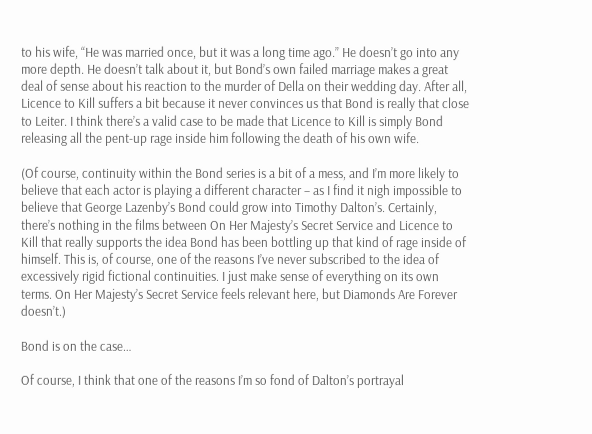to his wife, “He was married once, but it was a long time ago.” He doesn’t go into any more depth. He doesn’t talk about it, but Bond’s own failed marriage makes a great deal of sense about his reaction to the murder of Della on their wedding day. After all, Licence to Kill suffers a bit because it never convinces us that Bond is really that close to Leiter. I think there’s a valid case to be made that Licence to Kill is simply Bond releasing all the pent-up rage inside him following the death of his own wife.

(Of course, continuity within the Bond series is a bit of a mess, and I’m more likely to believe that each actor is playing a different character – as I find it nigh impossible to believe that George Lazenby’s Bond could grow into Timothy Dalton’s. Certainly, there’s nothing in the films between On Her Majesty’s Secret Service and Licence to Kill that really supports the idea Bond has been bottling up that kind of rage inside of himself. This is, of course, one of the reasons I’ve never subscribed to the idea of excessively rigid fictional continuities. I just make sense of everything on its own terms. On Her Majesty’s Secret Service feels relevant here, but Diamonds Are Forever doesn’t.)

Bond is on the case…

Of course, I think that one of the reasons I’m so fond of Dalton’s portrayal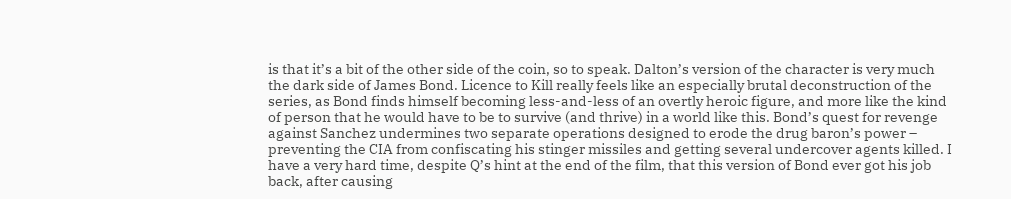is that it’s a bit of the other side of the coin, so to speak. Dalton’s version of the character is very much the dark side of James Bond. Licence to Kill really feels like an especially brutal deconstruction of the series, as Bond finds himself becoming less-and-less of an overtly heroic figure, and more like the kind of person that he would have to be to survive (and thrive) in a world like this. Bond’s quest for revenge against Sanchez undermines two separate operations designed to erode the drug baron’s power – preventing the CIA from confiscating his stinger missiles and getting several undercover agents killed. I have a very hard time, despite Q’s hint at the end of the film, that this version of Bond ever got his job back, after causing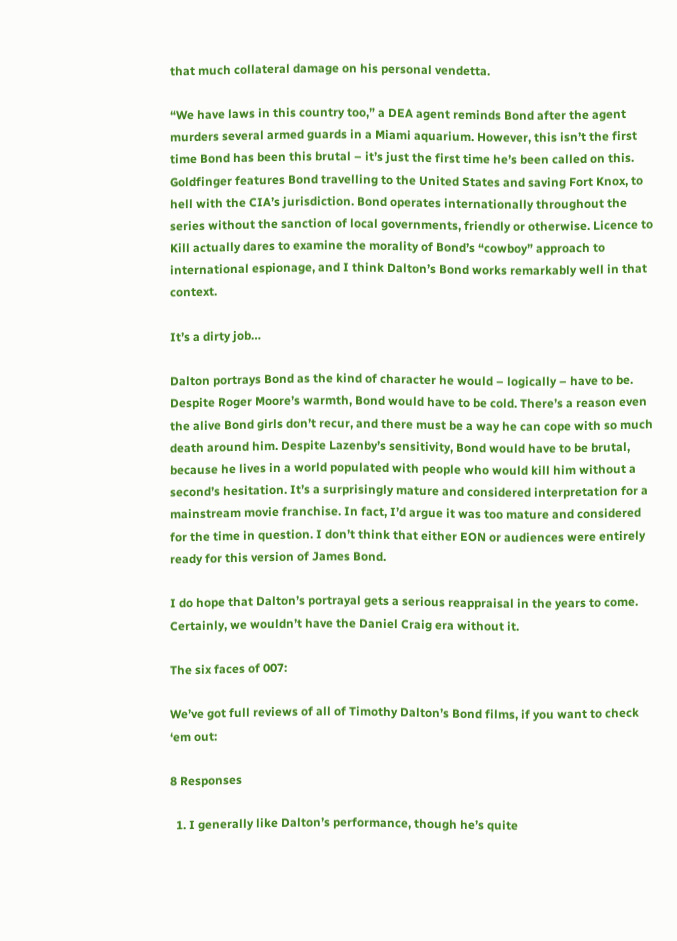that much collateral damage on his personal vendetta.

“We have laws in this country too,” a DEA agent reminds Bond after the agent murders several armed guards in a Miami aquarium. However, this isn’t the first time Bond has been this brutal – it’s just the first time he’s been called on this. Goldfinger features Bond travelling to the United States and saving Fort Knox, to hell with the CIA’s jurisdiction. Bond operates internationally throughout the series without the sanction of local governments, friendly or otherwise. Licence to Kill actually dares to examine the morality of Bond’s “cowboy” approach to international espionage, and I think Dalton’s Bond works remarkably well in that context.

It’s a dirty job…

Dalton portrays Bond as the kind of character he would – logically – have to be. Despite Roger Moore’s warmth, Bond would have to be cold. There’s a reason even the alive Bond girls don’t recur, and there must be a way he can cope with so much death around him. Despite Lazenby’s sensitivity, Bond would have to be brutal, because he lives in a world populated with people who would kill him without a second’s hesitation. It’s a surprisingly mature and considered interpretation for a mainstream movie franchise. In fact, I’d argue it was too mature and considered for the time in question. I don’t think that either EON or audiences were entirely ready for this version of James Bond.

I do hope that Dalton’s portrayal gets a serious reappraisal in the years to come. Certainly, we wouldn’t have the Daniel Craig era without it.

The six faces of 007:

We’ve got full reviews of all of Timothy Dalton’s Bond films, if you want to check ‘em out:

8 Responses

  1. I generally like Dalton’s performance, though he’s quite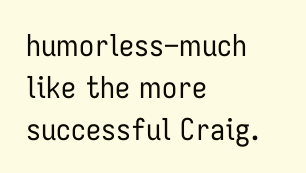humorless–much like the more successful Craig.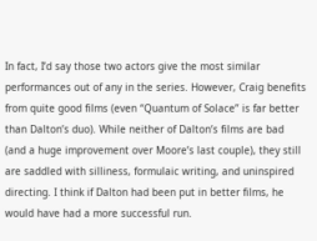In fact, I’d say those two actors give the most similar performances out of any in the series. However, Craig benefits from quite good films (even “Quantum of Solace” is far better than Dalton’s duo). While neither of Dalton’s films are bad (and a huge improvement over Moore’s last couple), they still are saddled with silliness, formulaic writing, and uninspired directing. I think if Dalton had been put in better films, he would have had a more successful run.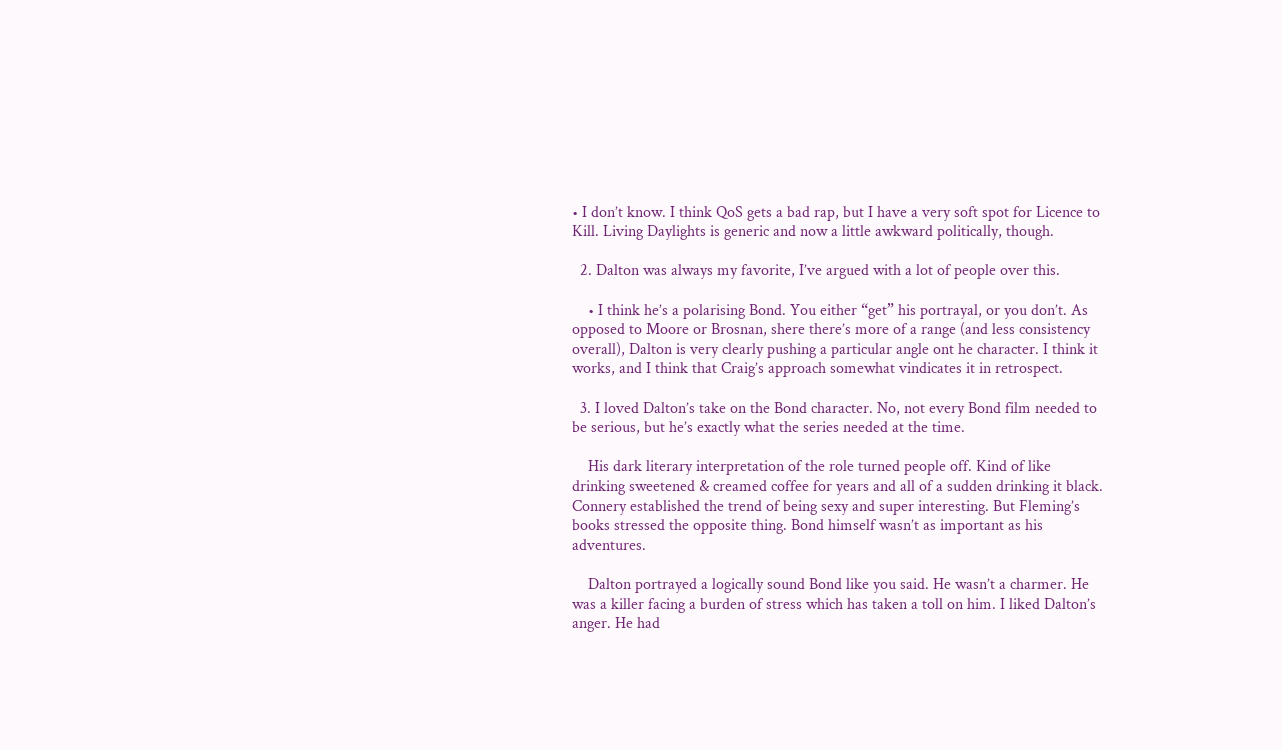• I don’t know. I think QoS gets a bad rap, but I have a very soft spot for Licence to Kill. Living Daylights is generic and now a little awkward politically, though.

  2. Dalton was always my favorite, I’ve argued with a lot of people over this.

    • I think he’s a polarising Bond. You either “get” his portrayal, or you don’t. As opposed to Moore or Brosnan, shere there’s more of a range (and less consistency overall), Dalton is very clearly pushing a particular angle ont he character. I think it works, and I think that Craig’s approach somewhat vindicates it in retrospect.

  3. I loved Dalton’s take on the Bond character. No, not every Bond film needed to be serious, but he’s exactly what the series needed at the time.

    His dark literary interpretation of the role turned people off. Kind of like drinking sweetened & creamed coffee for years and all of a sudden drinking it black. Connery established the trend of being sexy and super interesting. But Fleming’s books stressed the opposite thing. Bond himself wasn’t as important as his adventures.

    Dalton portrayed a logically sound Bond like you said. He wasn’t a charmer. He was a killer facing a burden of stress which has taken a toll on him. I liked Dalton’s anger. He had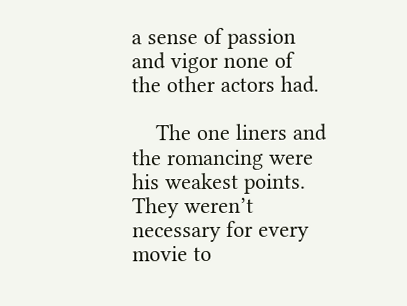a sense of passion and vigor none of the other actors had.

    The one liners and the romancing were his weakest points. They weren’t necessary for every movie to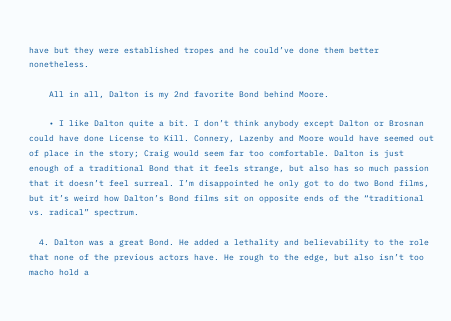have but they were established tropes and he could’ve done them better nonetheless.

    All in all, Dalton is my 2nd favorite Bond behind Moore.

    • I like Dalton quite a bit. I don’t think anybody except Dalton or Brosnan could have done License to Kill. Connery, Lazenby and Moore would have seemed out of place in the story; Craig would seem far too comfortable. Dalton is just enough of a traditional Bond that it feels strange, but also has so much passion that it doesn’t feel surreal. I’m disappointed he only got to do two Bond films, but it’s weird how Dalton’s Bond films sit on opposite ends of the “traditional vs. radical” spectrum.

  4. Dalton was a great Bond. He added a lethality and believability to the role that none of the previous actors have. He rough to the edge, but also isn’t too macho hold a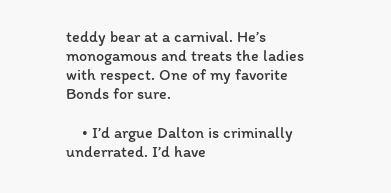teddy bear at a carnival. He’s monogamous and treats the ladies with respect. One of my favorite Bonds for sure.

    • I’d argue Dalton is criminally underrated. I’d have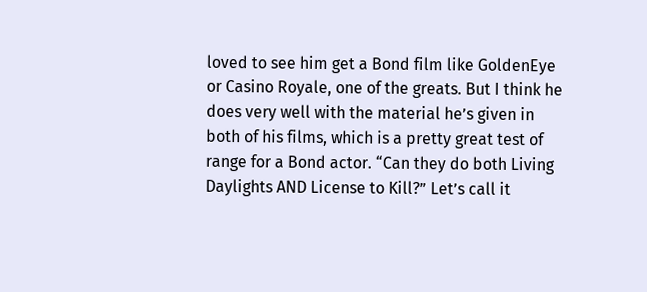loved to see him get a Bond film like GoldenEye or Casino Royale, one of the greats. But I think he does very well with the material he’s given in both of his films, which is a pretty great test of range for a Bond actor. “Can they do both Living Daylights AND License to Kill?” Let’s call it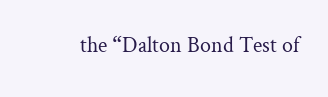the “Dalton Bond Test of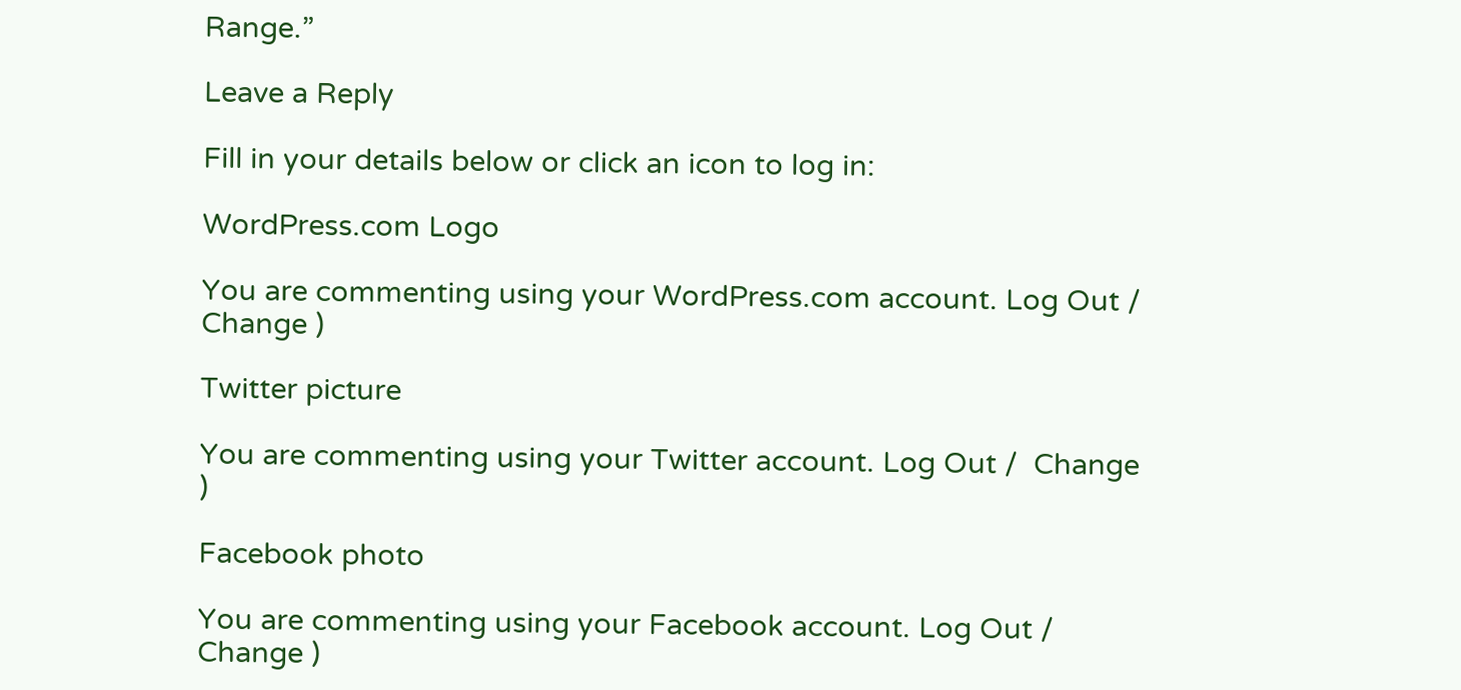Range.”

Leave a Reply

Fill in your details below or click an icon to log in:

WordPress.com Logo

You are commenting using your WordPress.com account. Log Out /  Change )

Twitter picture

You are commenting using your Twitter account. Log Out /  Change )

Facebook photo

You are commenting using your Facebook account. Log Out /  Change )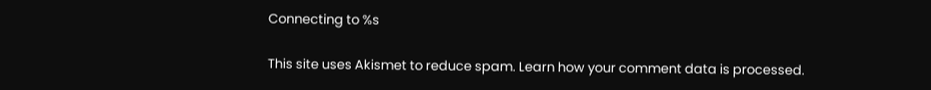Connecting to %s

This site uses Akismet to reduce spam. Learn how your comment data is processed.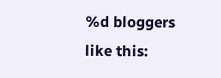%d bloggers like this: